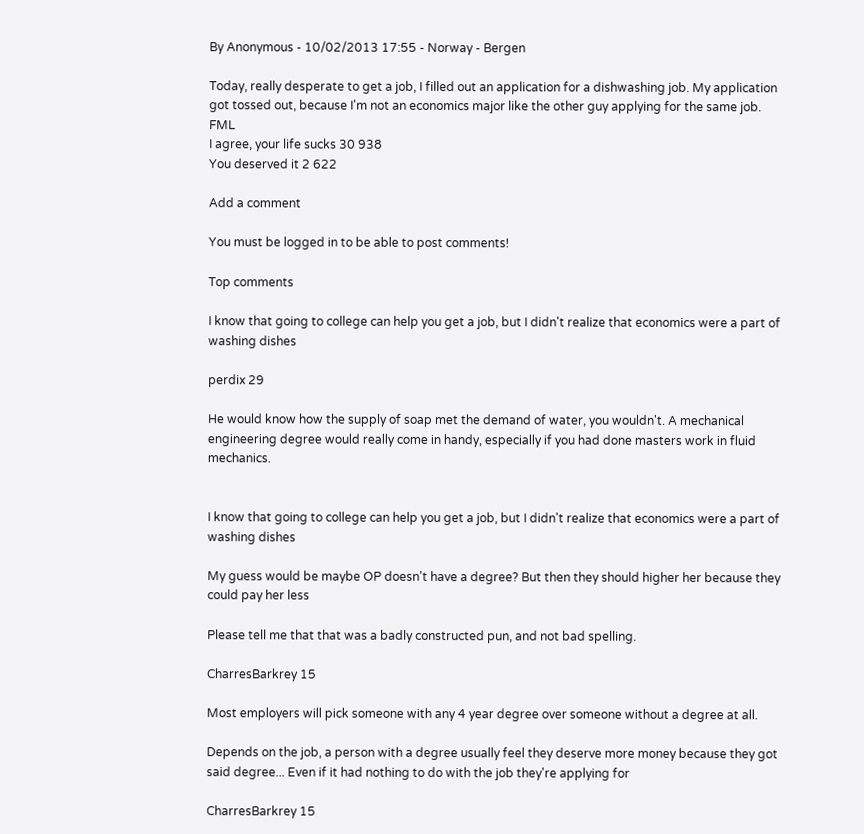By Anonymous - 10/02/2013 17:55 - Norway - Bergen

Today, really desperate to get a job, I filled out an application for a dishwashing job. My application got tossed out, because I'm not an economics major like the other guy applying for the same job. FML
I agree, your life sucks 30 938
You deserved it 2 622

Add a comment

You must be logged in to be able to post comments!

Top comments

I know that going to college can help you get a job, but I didn't realize that economics were a part of washing dishes

perdix 29

He would know how the supply of soap met the demand of water, you wouldn't. A mechanical engineering degree would really come in handy, especially if you had done masters work in fluid mechanics.


I know that going to college can help you get a job, but I didn't realize that economics were a part of washing dishes

My guess would be maybe OP doesn't have a degree? But then they should higher her because they could pay her less

Please tell me that that was a badly constructed pun, and not bad spelling.

CharresBarkrey 15

Most employers will pick someone with any 4 year degree over someone without a degree at all.

Depends on the job, a person with a degree usually feel they deserve more money because they got said degree... Even if it had nothing to do with the job they're applying for

CharresBarkrey 15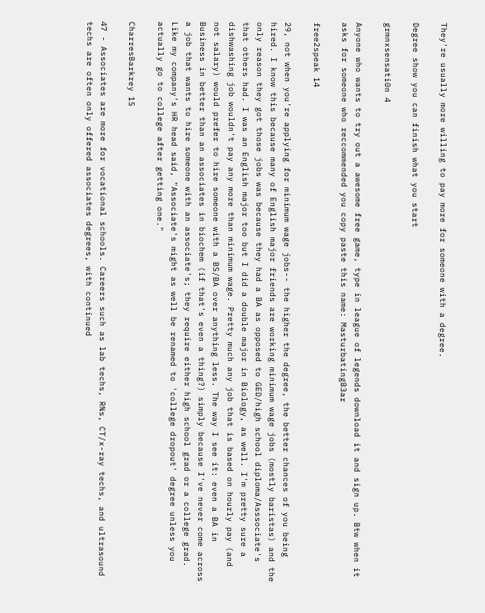They're usually more willing to pay more for someone with a degree.

Degree show you can finish what you start

grmnxsensati0n 4

Anyone who wants to try out a awesome free game, type in league of legends download it and sign up. Btw when it asks for someone who reccommended you copy paste this name: MasturbatingB3ar

free2speak 14

29, not when you're applying for minimum wage jobs-- the higher the degree, the better chances of you being hired. I know this because many of English major friends are working minimum wage jobs (mostly baristas) and the only reason they got those jobs was because they had a BA as opposed to GED/high school diploma/Asssociate's that others had. I was an English major too but I did a double major in Biology, as well. I'm pretty sure a dishwashing job wouldn't pay any more than minimum wage. Pretty much any job that is based on hourly pay (and not salary) would prefer to hire someone with a BS/BA over anything less. The way I see it: even a BA in Business in better than an associates in biochem (if that's even a thing?) simply because I've never come across a job that wants to hire someone with an associate's; they require either high school grad or a college grad. Like my company's HR head said, "Associate's might as well be renamed to 'college dropout' degree unless you actually go to college after getting one."

CharresBarkrey 15

47 - Associates are more for vocational schools. Careers such as lab techs, RNs, CT/x-ray techs, and ultrasound techs are often only offered associates degrees, with continued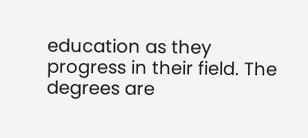education as they progress in their field. The degrees are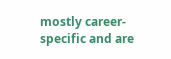mostly career-specific and are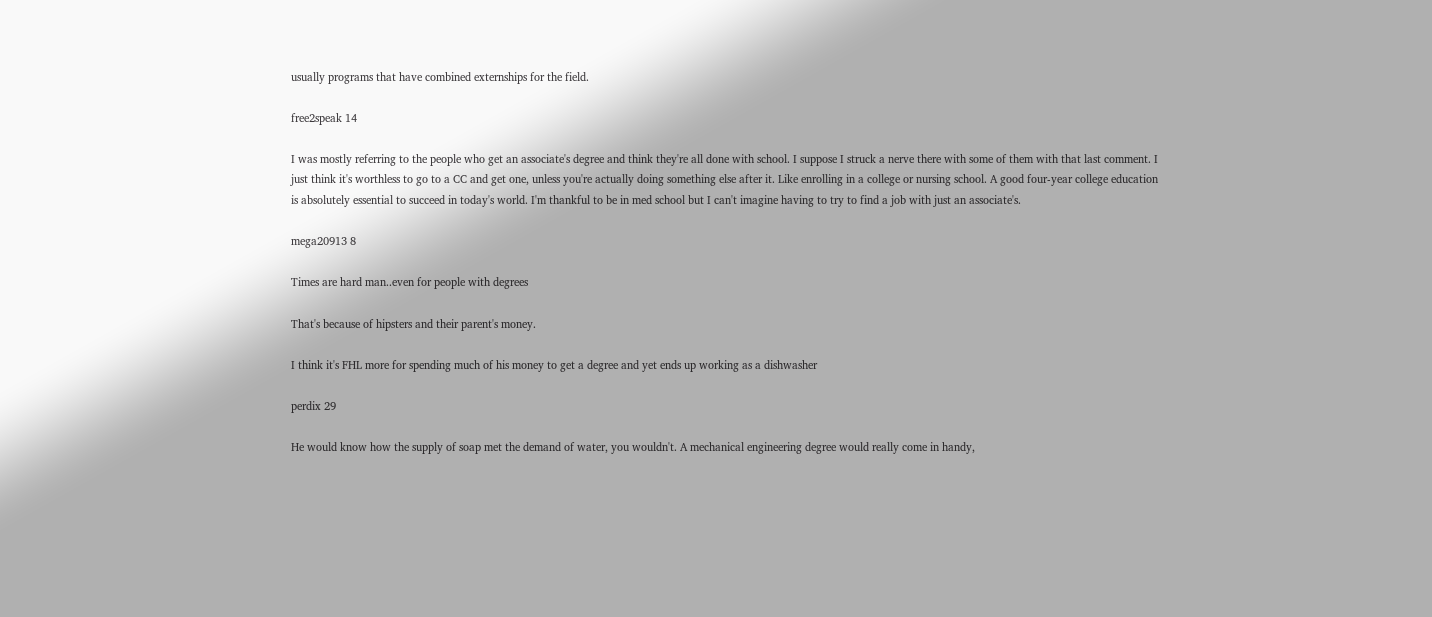usually programs that have combined externships for the field.

free2speak 14

I was mostly referring to the people who get an associate's degree and think they're all done with school. I suppose I struck a nerve there with some of them with that last comment. I just think it's worthless to go to a CC and get one, unless you're actually doing something else after it. Like enrolling in a college or nursing school. A good four-year college education is absolutely essential to succeed in today's world. I'm thankful to be in med school but I can't imagine having to try to find a job with just an associate's.

mega20913 8

Times are hard man..even for people with degrees

That's because of hipsters and their parent's money.

I think it's FHL more for spending much of his money to get a degree and yet ends up working as a dishwasher

perdix 29

He would know how the supply of soap met the demand of water, you wouldn't. A mechanical engineering degree would really come in handy,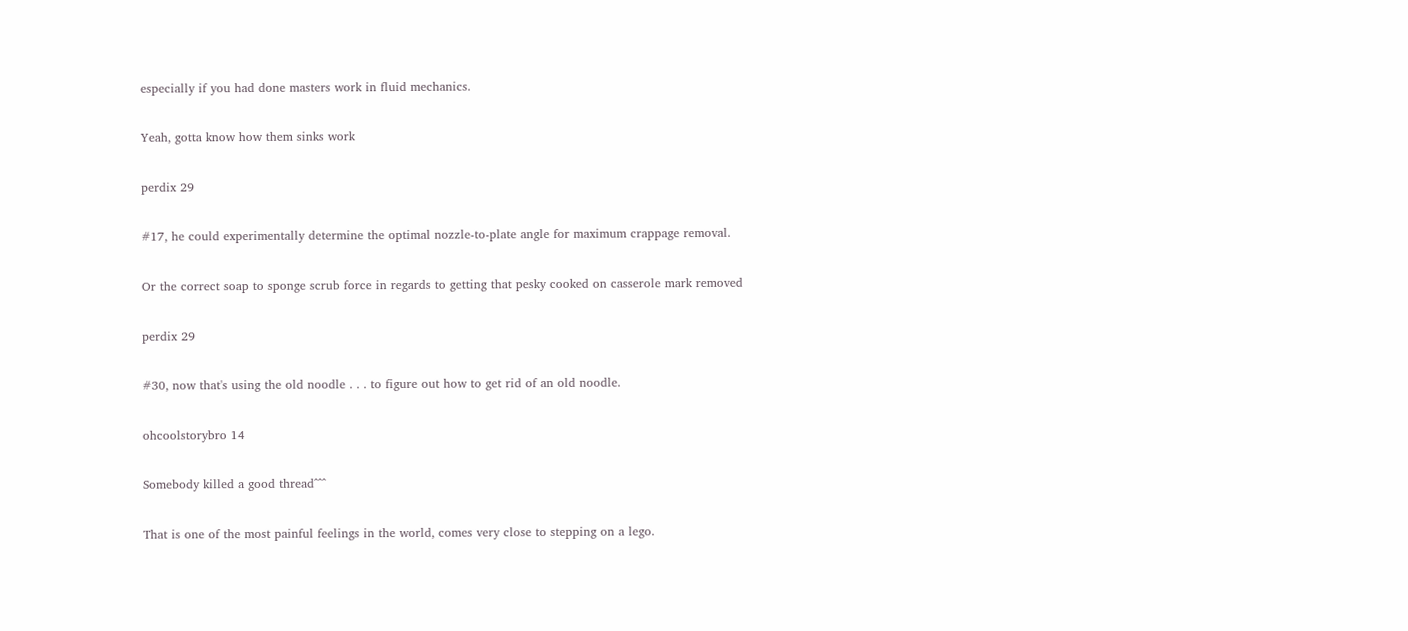especially if you had done masters work in fluid mechanics.

Yeah, gotta know how them sinks work

perdix 29

#17, he could experimentally determine the optimal nozzle-to-plate angle for maximum crappage removal.

Or the correct soap to sponge scrub force in regards to getting that pesky cooked on casserole mark removed

perdix 29

#30, now that's using the old noodle . . . to figure out how to get rid of an old noodle.

ohcoolstorybro 14

Somebody killed a good thread^^^

That is one of the most painful feelings in the world, comes very close to stepping on a lego.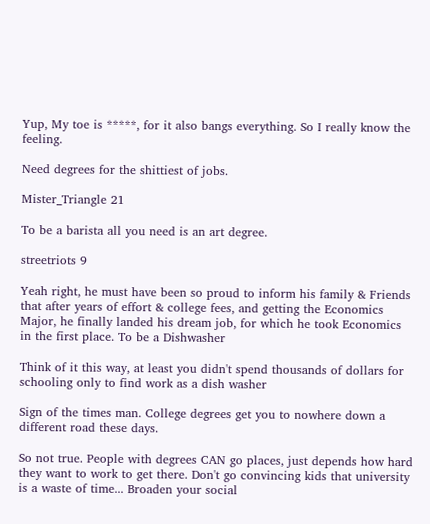Yup, My toe is *****, for it also bangs everything. So I really know the feeling.

Need degrees for the shittiest of jobs.

Mister_Triangle 21

To be a barista all you need is an art degree.

streetriots 9

Yeah right, he must have been so proud to inform his family & Friends that after years of effort & college fees, and getting the Economics Major, he finally landed his dream job, for which he took Economics in the first place. To be a Dishwasher

Think of it this way, at least you didn't spend thousands of dollars for schooling only to find work as a dish washer

Sign of the times man. College degrees get you to nowhere down a different road these days.

So not true. People with degrees CAN go places, just depends how hard they want to work to get there. Don't go convincing kids that university is a waste of time... Broaden your social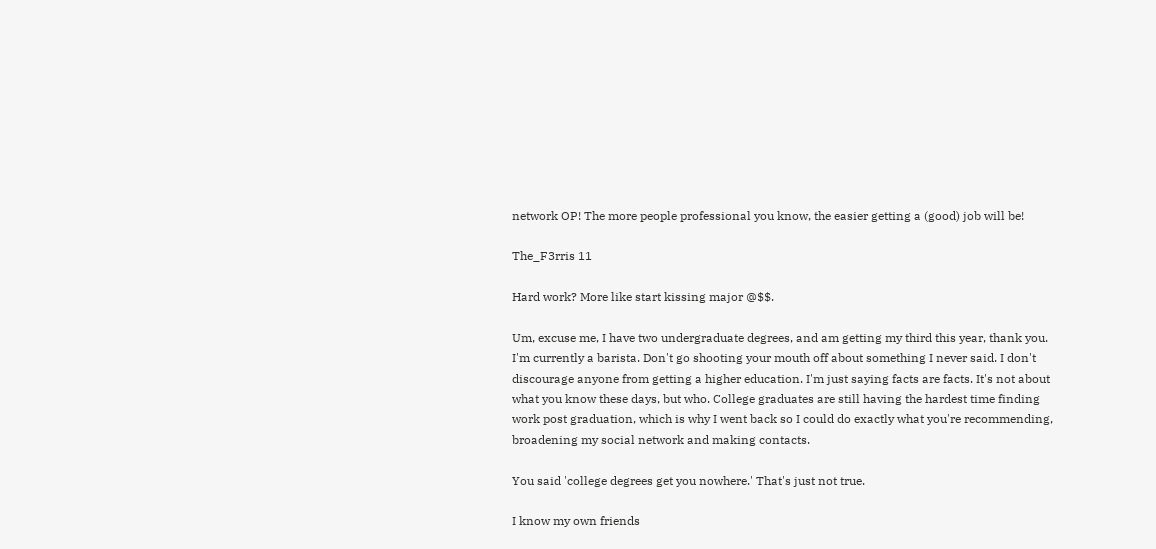network OP! The more people professional you know, the easier getting a (good) job will be!

The_F3rris 11

Hard work? More like start kissing major @$$.

Um, excuse me, I have two undergraduate degrees, and am getting my third this year, thank you. I'm currently a barista. Don't go shooting your mouth off about something I never said. I don't discourage anyone from getting a higher education. I'm just saying facts are facts. It's not about what you know these days, but who. College graduates are still having the hardest time finding work post graduation, which is why I went back so I could do exactly what you're recommending, broadening my social network and making contacts.

You said 'college degrees get you nowhere.' That's just not true.

I know my own friends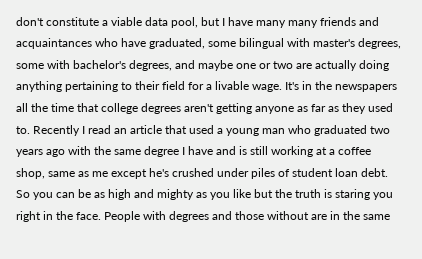don't constitute a viable data pool, but I have many many friends and acquaintances who have graduated, some bilingual with master's degrees, some with bachelor's degrees, and maybe one or two are actually doing anything pertaining to their field for a livable wage. It's in the newspapers all the time that college degrees aren't getting anyone as far as they used to. Recently I read an article that used a young man who graduated two years ago with the same degree I have and is still working at a coffee shop, same as me except he's crushed under piles of student loan debt. So you can be as high and mighty as you like but the truth is staring you right in the face. People with degrees and those without are in the same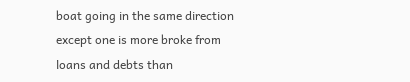boat going in the same direction except one is more broke from loans and debts than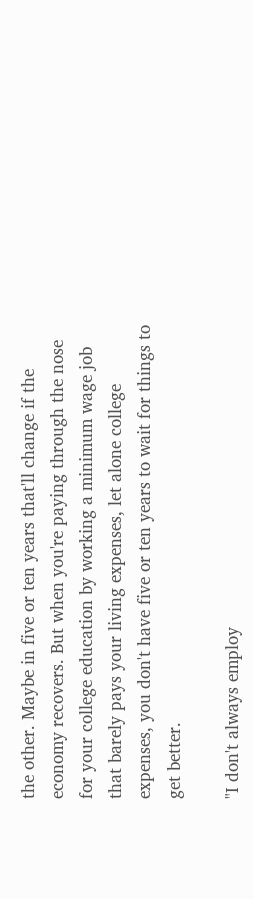the other. Maybe in five or ten years that'll change if the economy recovers. But when you're paying through the nose for your college education by working a minimum wage job that barely pays your living expenses, let alone college expenses, you don't have five or ten years to wait for things to get better.

"I don't always employ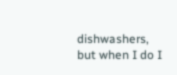dishwashers, but when I do I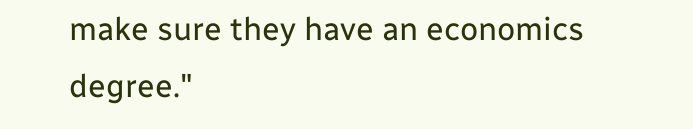make sure they have an economics degree."